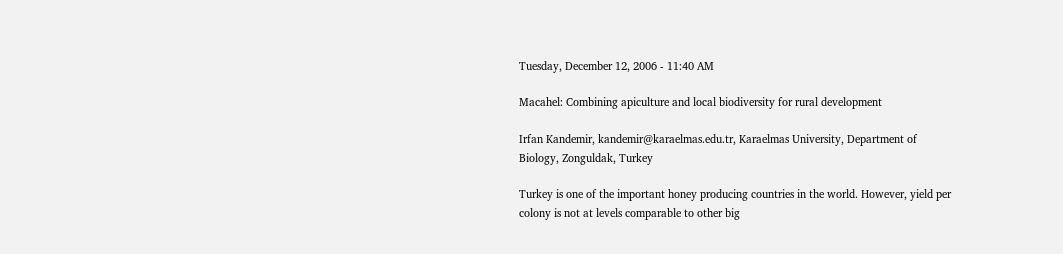Tuesday, December 12, 2006 - 11:40 AM

Macahel: Combining apiculture and local biodiversity for rural development

Irfan Kandemir, kandemir@karaelmas.edu.tr, Karaelmas University, Department of Biology, Zonguldak, Turkey

Turkey is one of the important honey producing countries in the world. However, yield per colony is not at levels comparable to other big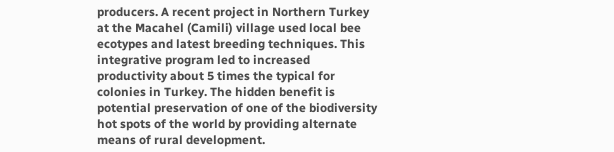producers. A recent project in Northern Turkey at the Macahel (Camili) village used local bee ecotypes and latest breeding techniques. This integrative program led to increased productivity about 5 times the typical for colonies in Turkey. The hidden benefit is potential preservation of one of the biodiversity hot spots of the world by providing alternate means of rural development.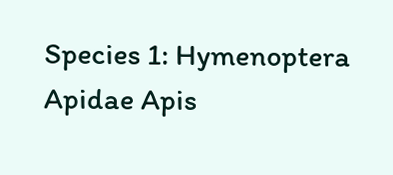Species 1: Hymenoptera Apidae Apis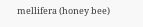mellifera (honey bee)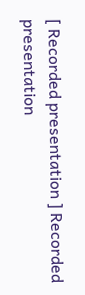[ Recorded presentation ] Recorded presentation